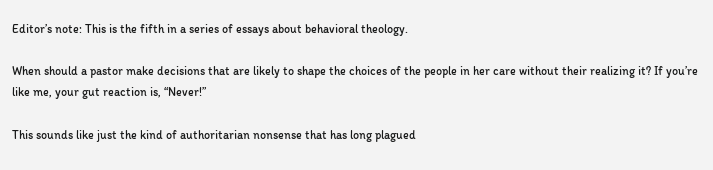Editor’s note: This is the fifth in a series of essays about behavioral theology.

When should a pastor make decisions that are likely to shape the choices of the people in her care without their realizing it? If you’re like me, your gut reaction is, “Never!”

This sounds like just the kind of authoritarian nonsense that has long plagued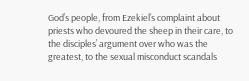God’s people, from Ezekiel’s complaint about priests who devoured the sheep in their care, to the disciples’ argument over who was the greatest, to the sexual misconduct scandals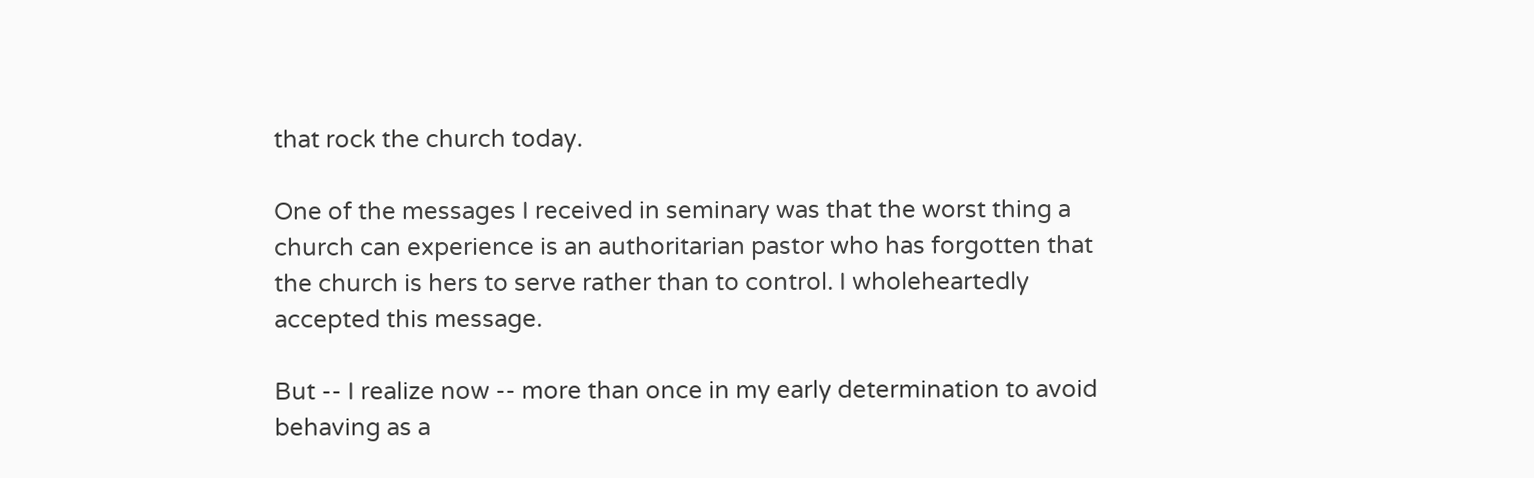that rock the church today.

One of the messages I received in seminary was that the worst thing a church can experience is an authoritarian pastor who has forgotten that the church is hers to serve rather than to control. I wholeheartedly accepted this message.

But -- I realize now -- more than once in my early determination to avoid behaving as a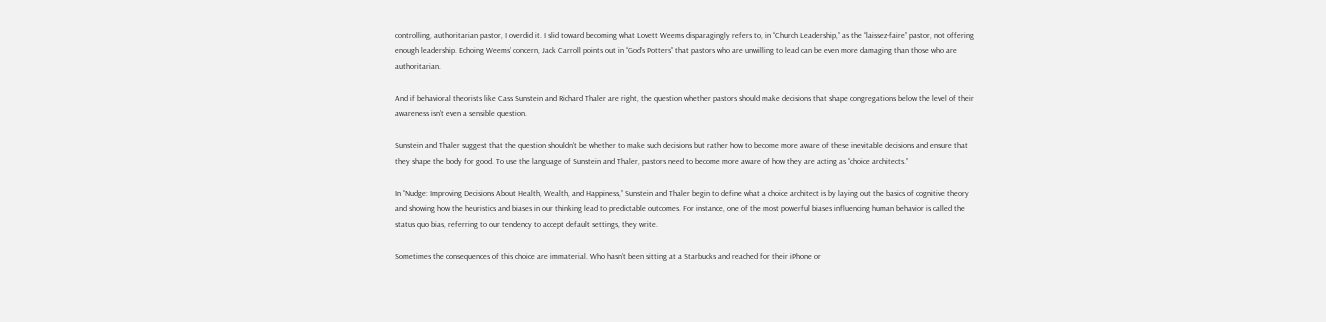controlling, authoritarian pastor, I overdid it. I slid toward becoming what Lovett Weems disparagingly refers to, in “Church Leadership,” as the “laissez-faire” pastor, not offering enough leadership. Echoing Weems’ concern, Jack Carroll points out in “God’s Potters” that pastors who are unwilling to lead can be even more damaging than those who are authoritarian.

And if behavioral theorists like Cass Sunstein and Richard Thaler are right, the question whether pastors should make decisions that shape congregations below the level of their awareness isn’t even a sensible question.

Sunstein and Thaler suggest that the question shouldn’t be whether to make such decisions but rather how to become more aware of these inevitable decisions and ensure that they shape the body for good. To use the language of Sunstein and Thaler, pastors need to become more aware of how they are acting as “choice architects.”

In “Nudge: Improving Decisions About Health, Wealth, and Happiness,” Sunstein and Thaler begin to define what a choice architect is by laying out the basics of cognitive theory and showing how the heuristics and biases in our thinking lead to predictable outcomes. For instance, one of the most powerful biases influencing human behavior is called the status quo bias, referring to our tendency to accept default settings, they write.

Sometimes the consequences of this choice are immaterial. Who hasn’t been sitting at a Starbucks and reached for their iPhone or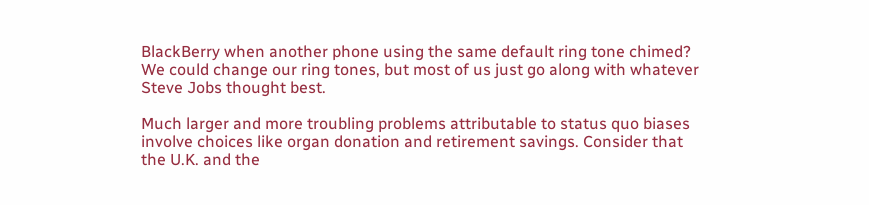BlackBerry when another phone using the same default ring tone chimed? We could change our ring tones, but most of us just go along with whatever Steve Jobs thought best.

Much larger and more troubling problems attributable to status quo biases involve choices like organ donation and retirement savings. Consider that the U.K. and the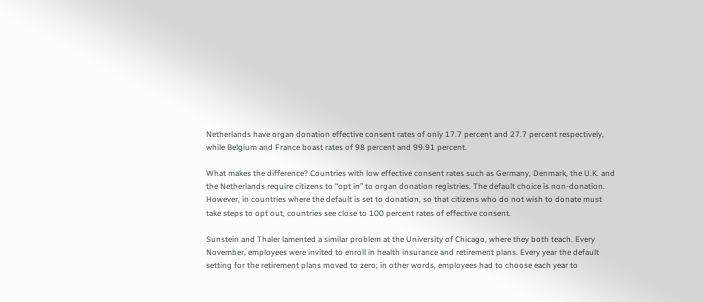Netherlands have organ donation effective consent rates of only 17.7 percent and 27.7 percent respectively, while Belgium and France boast rates of 98 percent and 99.91 percent.

What makes the difference? Countries with low effective consent rates such as Germany, Denmark, the U.K. and the Netherlands require citizens to “opt in” to organ donation registries. The default choice is non-donation. However, in countries where the default is set to donation, so that citizens who do not wish to donate must take steps to opt out, countries see close to 100 percent rates of effective consent.

Sunstein and Thaler lamented a similar problem at the University of Chicago, where they both teach. Every November, employees were invited to enroll in health insurance and retirement plans. Every year the default setting for the retirement plans moved to zero; in other words, employees had to choose each year to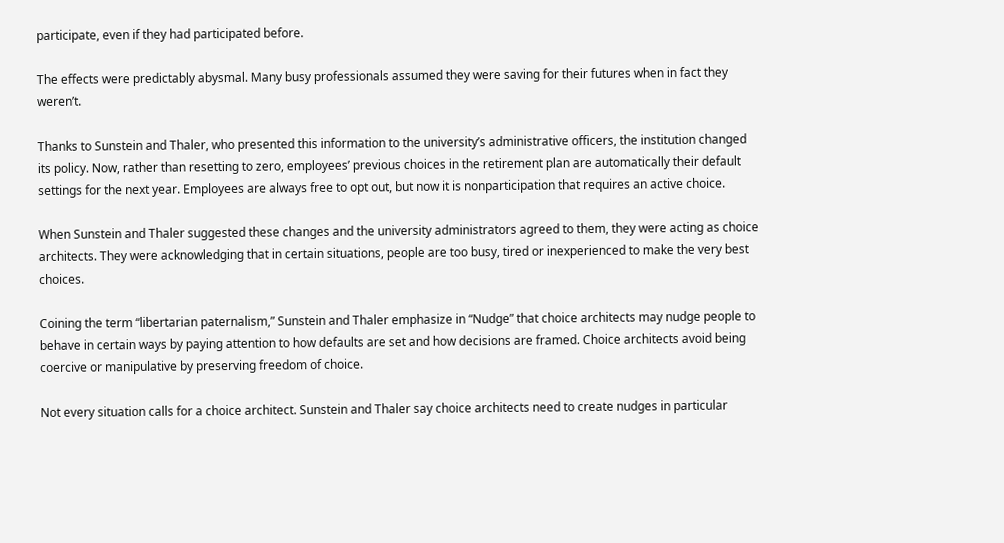participate, even if they had participated before.

The effects were predictably abysmal. Many busy professionals assumed they were saving for their futures when in fact they weren’t.

Thanks to Sunstein and Thaler, who presented this information to the university’s administrative officers, the institution changed its policy. Now, rather than resetting to zero, employees’ previous choices in the retirement plan are automatically their default settings for the next year. Employees are always free to opt out, but now it is nonparticipation that requires an active choice.

When Sunstein and Thaler suggested these changes and the university administrators agreed to them, they were acting as choice architects. They were acknowledging that in certain situations, people are too busy, tired or inexperienced to make the very best choices.

Coining the term “libertarian paternalism,” Sunstein and Thaler emphasize in “Nudge” that choice architects may nudge people to behave in certain ways by paying attention to how defaults are set and how decisions are framed. Choice architects avoid being coercive or manipulative by preserving freedom of choice.

Not every situation calls for a choice architect. Sunstein and Thaler say choice architects need to create nudges in particular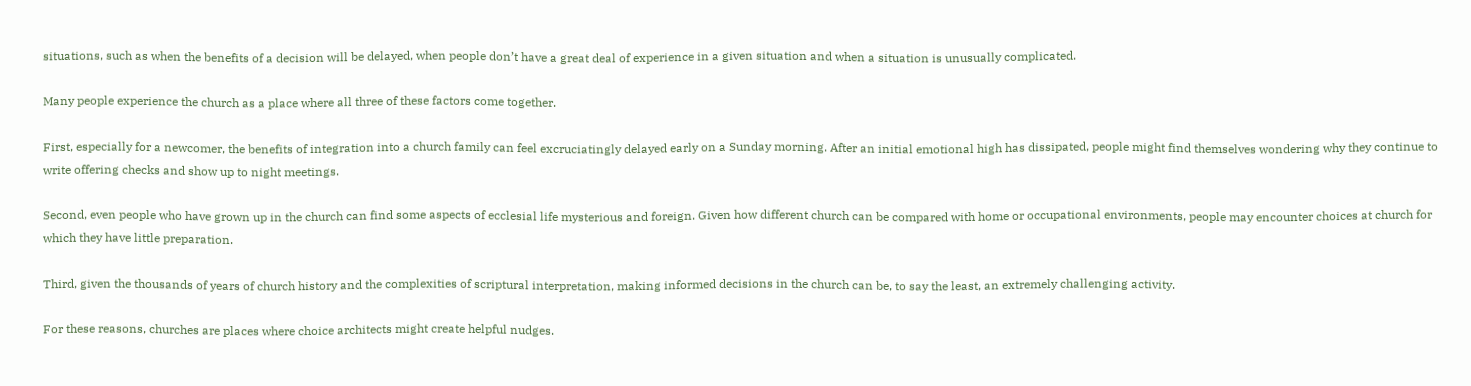situations, such as when the benefits of a decision will be delayed, when people don’t have a great deal of experience in a given situation and when a situation is unusually complicated.

Many people experience the church as a place where all three of these factors come together.

First, especially for a newcomer, the benefits of integration into a church family can feel excruciatingly delayed early on a Sunday morning. After an initial emotional high has dissipated, people might find themselves wondering why they continue to write offering checks and show up to night meetings.

Second, even people who have grown up in the church can find some aspects of ecclesial life mysterious and foreign. Given how different church can be compared with home or occupational environments, people may encounter choices at church for which they have little preparation.

Third, given the thousands of years of church history and the complexities of scriptural interpretation, making informed decisions in the church can be, to say the least, an extremely challenging activity.

For these reasons, churches are places where choice architects might create helpful nudges.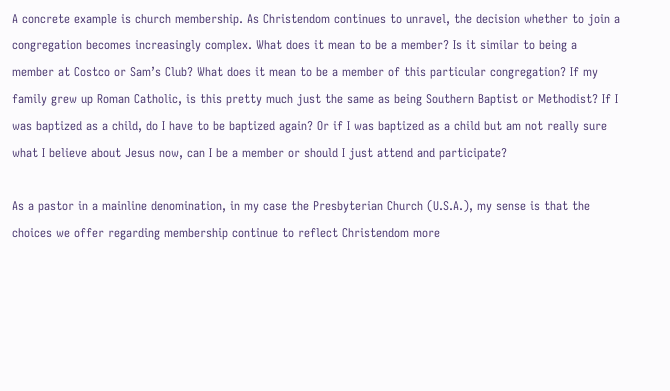A concrete example is church membership. As Christendom continues to unravel, the decision whether to join a congregation becomes increasingly complex. What does it mean to be a member? Is it similar to being a member at Costco or Sam’s Club? What does it mean to be a member of this particular congregation? If my family grew up Roman Catholic, is this pretty much just the same as being Southern Baptist or Methodist? If I was baptized as a child, do I have to be baptized again? Or if I was baptized as a child but am not really sure what I believe about Jesus now, can I be a member or should I just attend and participate?

As a pastor in a mainline denomination, in my case the Presbyterian Church (U.S.A.), my sense is that the choices we offer regarding membership continue to reflect Christendom more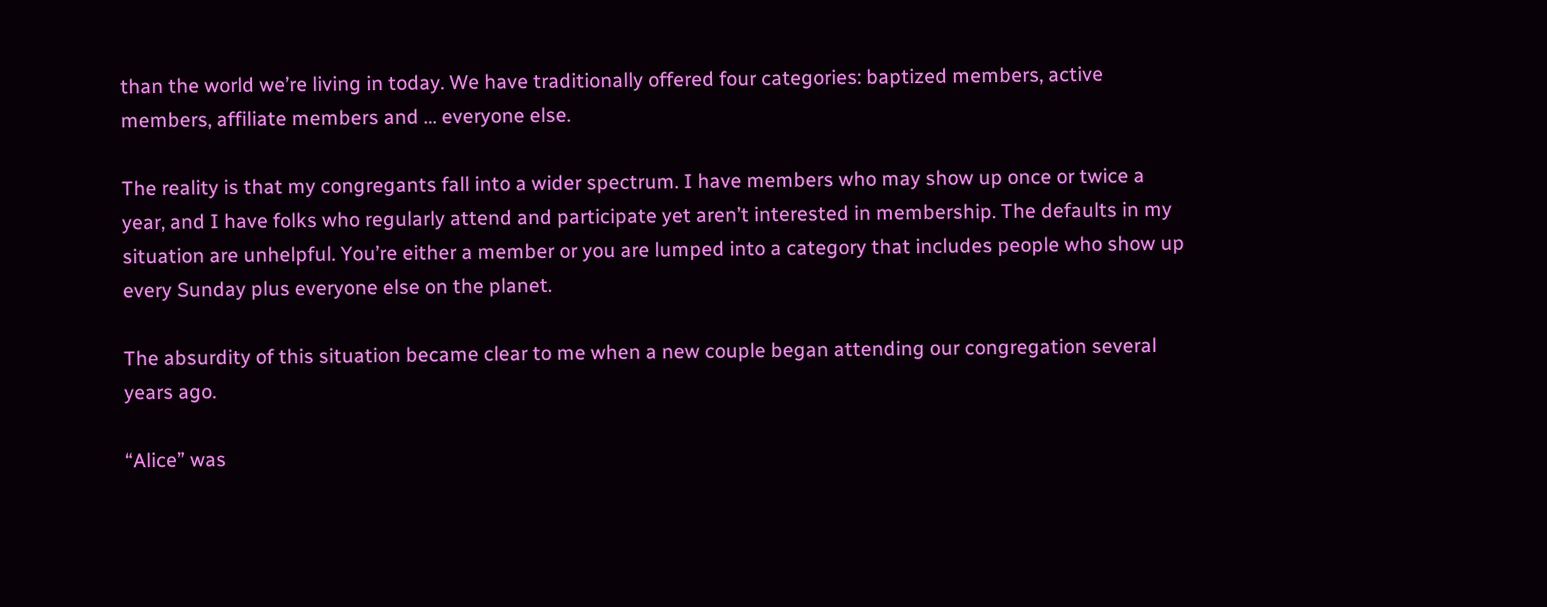than the world we’re living in today. We have traditionally offered four categories: baptized members, active members, affiliate members and … everyone else.

The reality is that my congregants fall into a wider spectrum. I have members who may show up once or twice a year, and I have folks who regularly attend and participate yet aren’t interested in membership. The defaults in my situation are unhelpful. You’re either a member or you are lumped into a category that includes people who show up every Sunday plus everyone else on the planet.

The absurdity of this situation became clear to me when a new couple began attending our congregation several years ago.

“Alice” was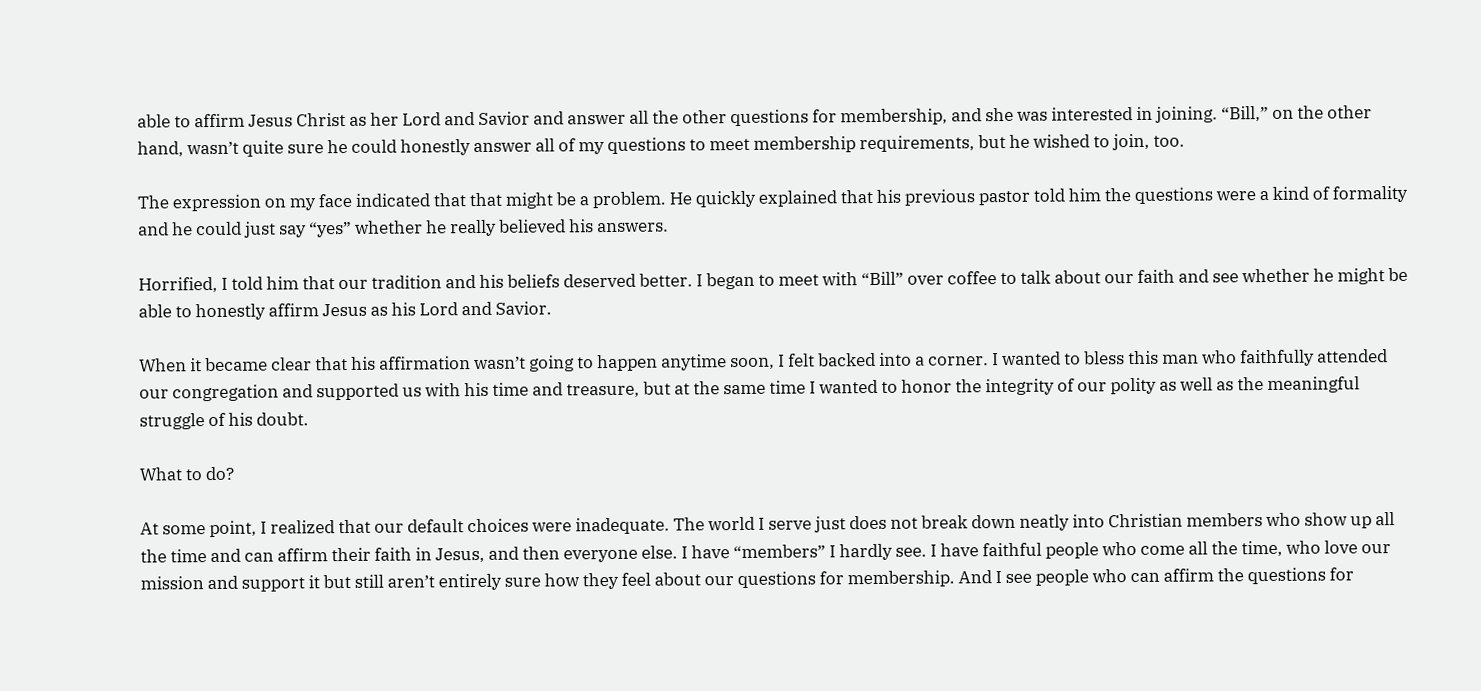able to affirm Jesus Christ as her Lord and Savior and answer all the other questions for membership, and she was interested in joining. “Bill,” on the other hand, wasn’t quite sure he could honestly answer all of my questions to meet membership requirements, but he wished to join, too.

The expression on my face indicated that that might be a problem. He quickly explained that his previous pastor told him the questions were a kind of formality and he could just say “yes” whether he really believed his answers.

Horrified, I told him that our tradition and his beliefs deserved better. I began to meet with “Bill” over coffee to talk about our faith and see whether he might be able to honestly affirm Jesus as his Lord and Savior.

When it became clear that his affirmation wasn’t going to happen anytime soon, I felt backed into a corner. I wanted to bless this man who faithfully attended our congregation and supported us with his time and treasure, but at the same time I wanted to honor the integrity of our polity as well as the meaningful struggle of his doubt.

What to do?

At some point, I realized that our default choices were inadequate. The world I serve just does not break down neatly into Christian members who show up all the time and can affirm their faith in Jesus, and then everyone else. I have “members” I hardly see. I have faithful people who come all the time, who love our mission and support it but still aren’t entirely sure how they feel about our questions for membership. And I see people who can affirm the questions for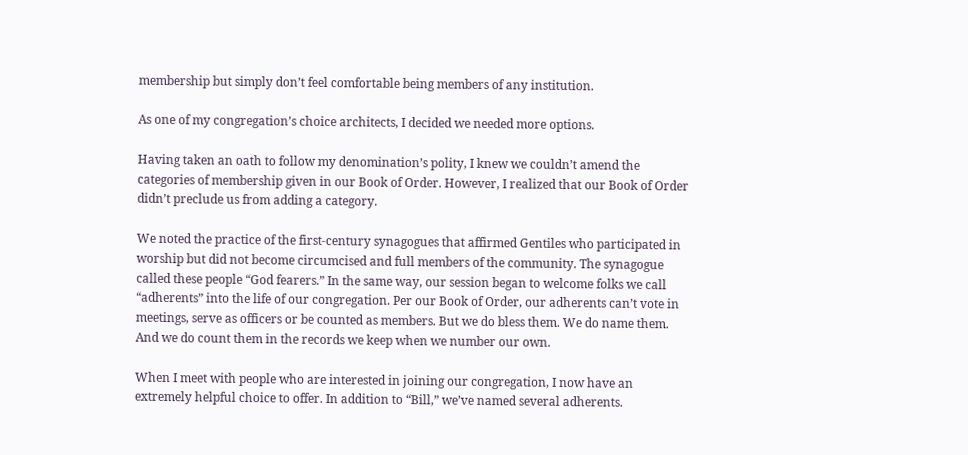membership but simply don’t feel comfortable being members of any institution.

As one of my congregation’s choice architects, I decided we needed more options.

Having taken an oath to follow my denomination’s polity, I knew we couldn’t amend the categories of membership given in our Book of Order. However, I realized that our Book of Order didn’t preclude us from adding a category.

We noted the practice of the first-century synagogues that affirmed Gentiles who participated in worship but did not become circumcised and full members of the community. The synagogue called these people “God fearers.” In the same way, our session began to welcome folks we call “adherents” into the life of our congregation. Per our Book of Order, our adherents can’t vote in meetings, serve as officers or be counted as members. But we do bless them. We do name them. And we do count them in the records we keep when we number our own.

When I meet with people who are interested in joining our congregation, I now have an extremely helpful choice to offer. In addition to “Bill,” we’ve named several adherents.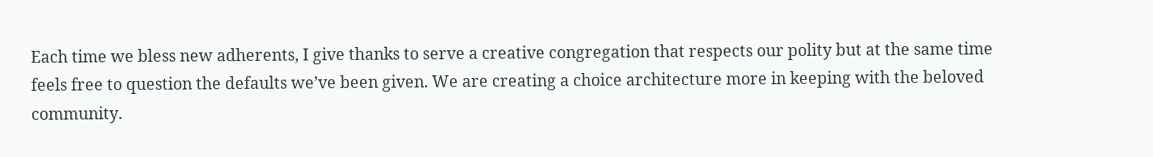Each time we bless new adherents, I give thanks to serve a creative congregation that respects our polity but at the same time feels free to question the defaults we’ve been given. We are creating a choice architecture more in keeping with the beloved community.